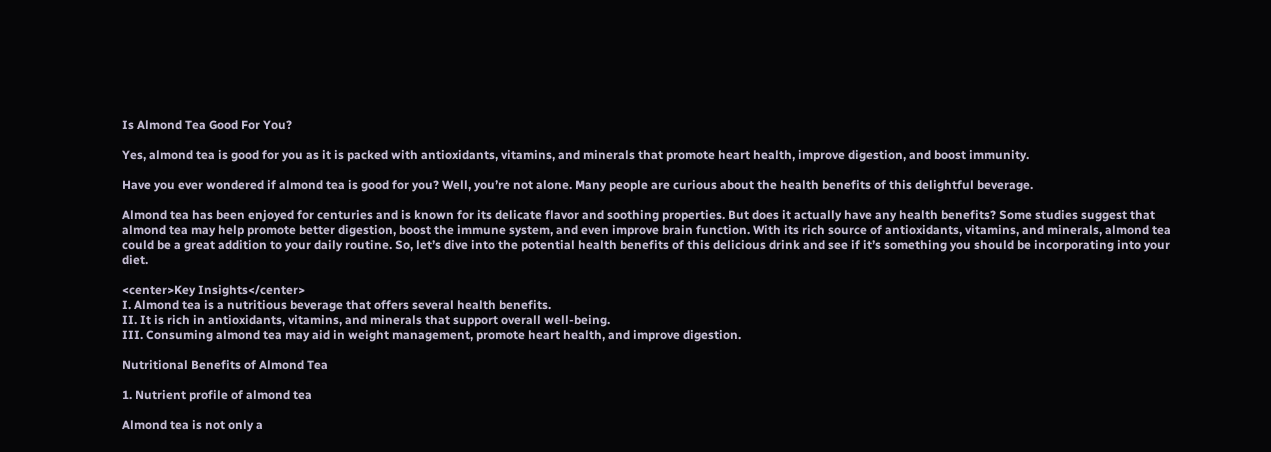Is Almond Tea Good For You?

Yes, almond tea is good for you as it is packed with antioxidants, vitamins, and minerals that promote heart health, improve digestion, and boost immunity.

Have you ever wondered if almond tea is good for you? Well, you’re not alone. Many people are curious about the health benefits of this delightful beverage.

Almond tea has been enjoyed for centuries and is known for its delicate flavor and soothing properties. But does it actually have any health benefits? Some studies suggest that almond tea may help promote better digestion, boost the immune system, and even improve brain function. With its rich source of antioxidants, vitamins, and minerals, almond tea could be a great addition to your daily routine. So, let’s dive into the potential health benefits of this delicious drink and see if it’s something you should be incorporating into your diet.

<center>Key Insights</center>
I. Almond tea is a nutritious beverage that offers several health benefits.
II. It is rich in antioxidants, vitamins, and minerals that support overall well-being.
III. Consuming almond tea may aid in weight management, promote heart health, and improve digestion.

Nutritional Benefits of Almond Tea

1. Nutrient profile of almond tea

Almond tea is not only a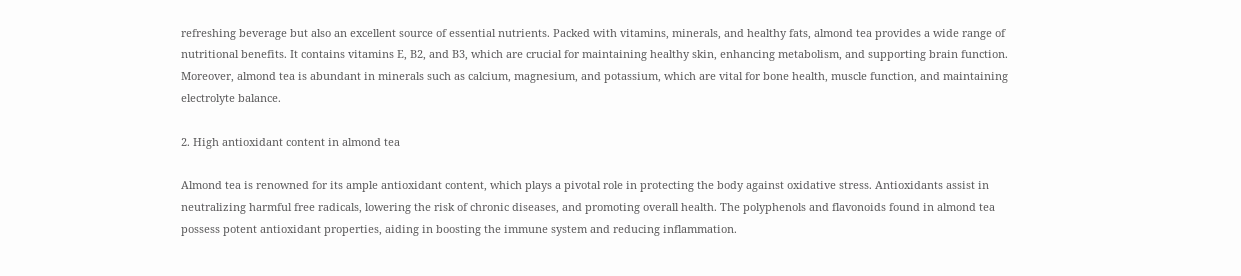refreshing beverage but also an excellent source of essential nutrients. Packed with vitamins, minerals, and healthy fats, almond tea provides a wide range of nutritional benefits. It contains vitamins E, B2, and B3, which are crucial for maintaining healthy skin, enhancing metabolism, and supporting brain function. Moreover, almond tea is abundant in minerals such as calcium, magnesium, and potassium, which are vital for bone health, muscle function, and maintaining electrolyte balance.

2. High antioxidant content in almond tea

Almond tea is renowned for its ample antioxidant content, which plays a pivotal role in protecting the body against oxidative stress. Antioxidants assist in neutralizing harmful free radicals, lowering the risk of chronic diseases, and promoting overall health. The polyphenols and flavonoids found in almond tea possess potent antioxidant properties, aiding in boosting the immune system and reducing inflammation.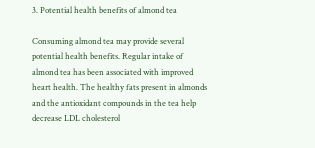3. Potential health benefits of almond tea

Consuming almond tea may provide several potential health benefits. Regular intake of almond tea has been associated with improved heart health. The healthy fats present in almonds and the antioxidant compounds in the tea help decrease LDL cholesterol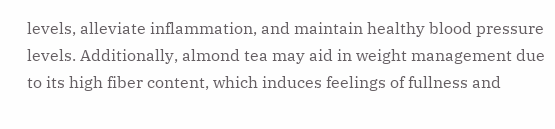levels, alleviate inflammation, and maintain healthy blood pressure levels. Additionally, almond tea may aid in weight management due to its high fiber content, which induces feelings of fullness and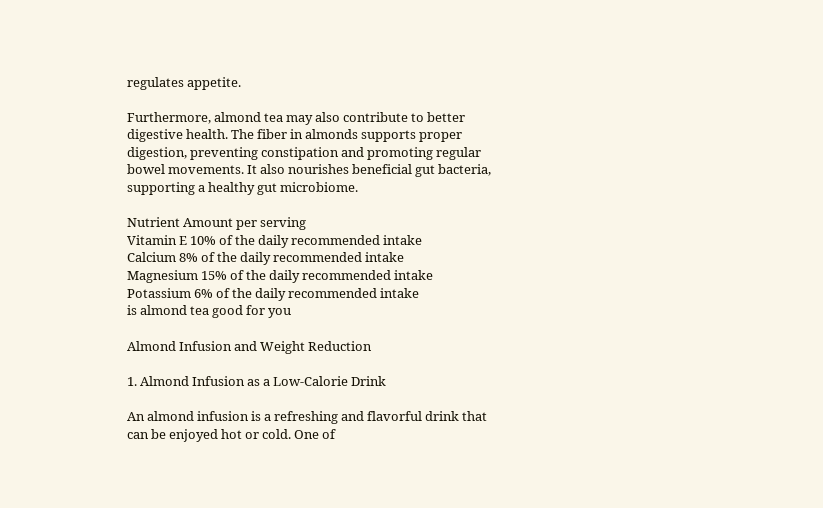regulates appetite.

Furthermore, almond tea may also contribute to better digestive health. The fiber in almonds supports proper digestion, preventing constipation and promoting regular bowel movements. It also nourishes beneficial gut bacteria, supporting a healthy gut microbiome.

Nutrient Amount per serving
Vitamin E 10% of the daily recommended intake
Calcium 8% of the daily recommended intake
Magnesium 15% of the daily recommended intake
Potassium 6% of the daily recommended intake
is almond tea good for you

Almond Infusion and Weight Reduction

1. Almond Infusion as a Low-Calorie Drink

An almond infusion is a refreshing and flavorful drink that can be enjoyed hot or cold. One of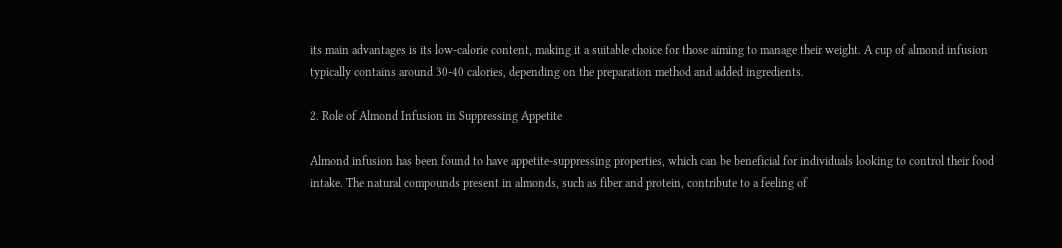its main advantages is its low-calorie content, making it a suitable choice for those aiming to manage their weight. A cup of almond infusion typically contains around 30-40 calories, depending on the preparation method and added ingredients.

2. Role of Almond Infusion in Suppressing Appetite

Almond infusion has been found to have appetite-suppressing properties, which can be beneficial for individuals looking to control their food intake. The natural compounds present in almonds, such as fiber and protein, contribute to a feeling of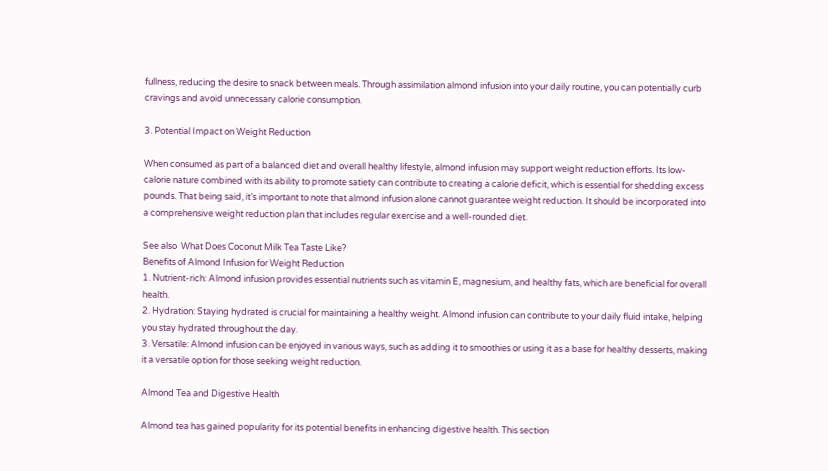fullness, reducing the desire to snack between meals. Through assimilation almond infusion into your daily routine, you can potentially curb cravings and avoid unnecessary calorie consumption.

3. Potential Impact on Weight Reduction

When consumed as part of a balanced diet and overall healthy lifestyle, almond infusion may support weight reduction efforts. Its low-calorie nature combined with its ability to promote satiety can contribute to creating a calorie deficit, which is essential for shedding excess pounds. That being said, it’s important to note that almond infusion alone cannot guarantee weight reduction. It should be incorporated into a comprehensive weight reduction plan that includes regular exercise and a well-rounded diet.

See also  What Does Coconut Milk Tea Taste Like?
Benefits of Almond Infusion for Weight Reduction
1. Nutrient-rich: Almond infusion provides essential nutrients such as vitamin E, magnesium, and healthy fats, which are beneficial for overall health.
2. Hydration: Staying hydrated is crucial for maintaining a healthy weight. Almond infusion can contribute to your daily fluid intake, helping you stay hydrated throughout the day.
3. Versatile: Almond infusion can be enjoyed in various ways, such as adding it to smoothies or using it as a base for healthy desserts, making it a versatile option for those seeking weight reduction.

Almond Tea and Digestive Health

Almond tea has gained popularity for its potential benefits in enhancing digestive health. This section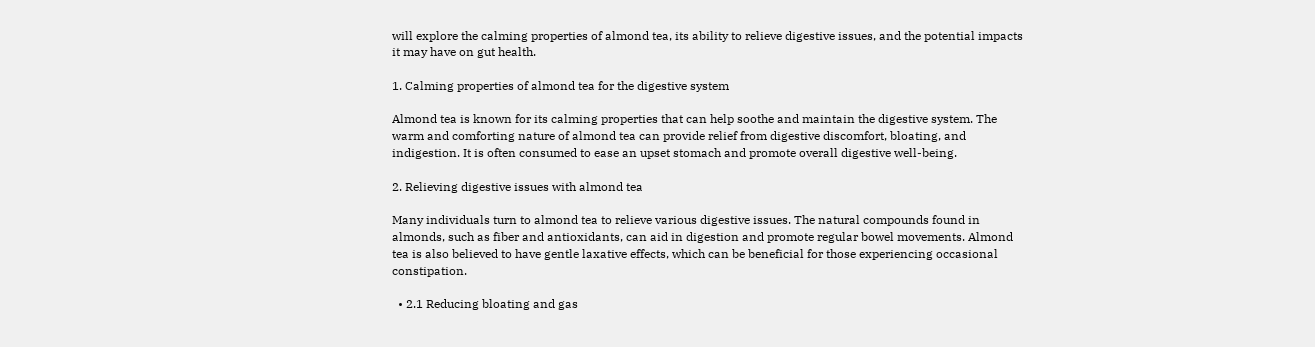will explore the calming properties of almond tea, its ability to relieve digestive issues, and the potential impacts it may have on gut health.

1. Calming properties of almond tea for the digestive system

Almond tea is known for its calming properties that can help soothe and maintain the digestive system. The warm and comforting nature of almond tea can provide relief from digestive discomfort, bloating, and indigestion. It is often consumed to ease an upset stomach and promote overall digestive well-being.

2. Relieving digestive issues with almond tea

Many individuals turn to almond tea to relieve various digestive issues. The natural compounds found in almonds, such as fiber and antioxidants, can aid in digestion and promote regular bowel movements. Almond tea is also believed to have gentle laxative effects, which can be beneficial for those experiencing occasional constipation.

  • 2.1 Reducing bloating and gas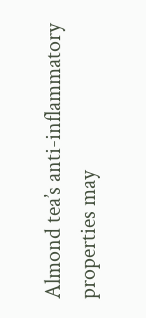Almond tea’s anti-inflammatory properties may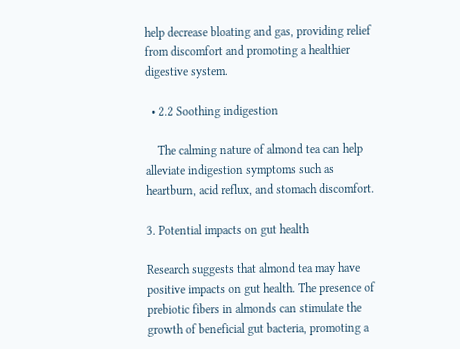help decrease bloating and gas, providing relief from discomfort and promoting a healthier digestive system.

  • 2.2 Soothing indigestion

    The calming nature of almond tea can help alleviate indigestion symptoms such as heartburn, acid reflux, and stomach discomfort.

3. Potential impacts on gut health

Research suggests that almond tea may have positive impacts on gut health. The presence of prebiotic fibers in almonds can stimulate the growth of beneficial gut bacteria, promoting a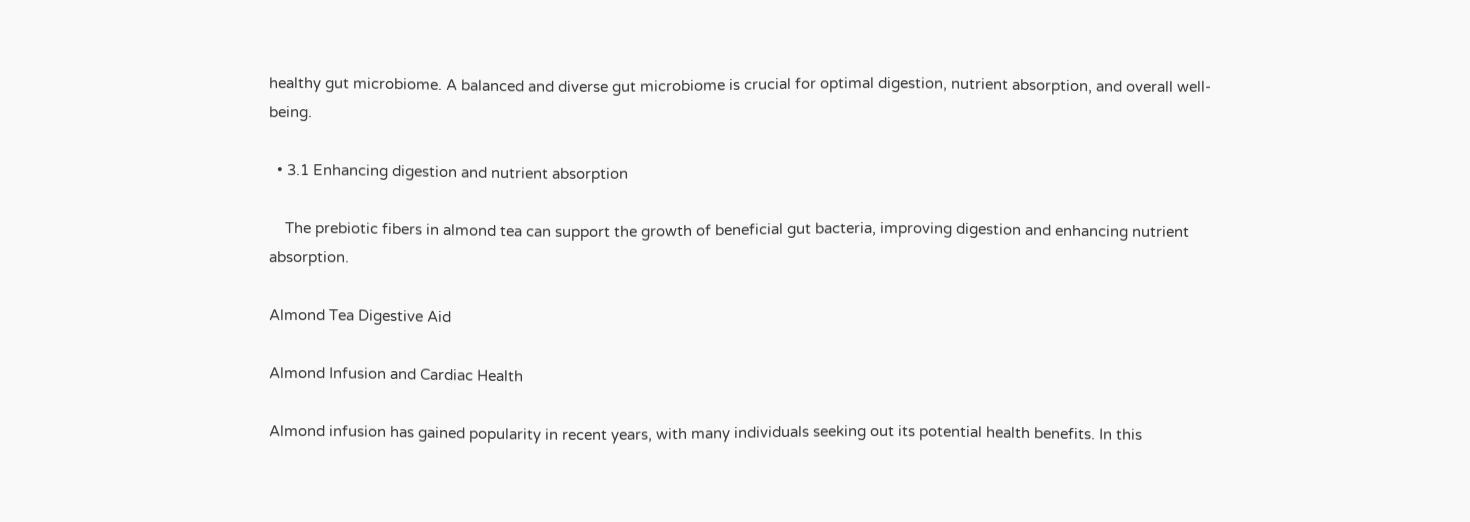healthy gut microbiome. A balanced and diverse gut microbiome is crucial for optimal digestion, nutrient absorption, and overall well-being.

  • 3.1 Enhancing digestion and nutrient absorption

    The prebiotic fibers in almond tea can support the growth of beneficial gut bacteria, improving digestion and enhancing nutrient absorption.

Almond Tea Digestive Aid

Almond Infusion and Cardiac Health

Almond infusion has gained popularity in recent years, with many individuals seeking out its potential health benefits. In this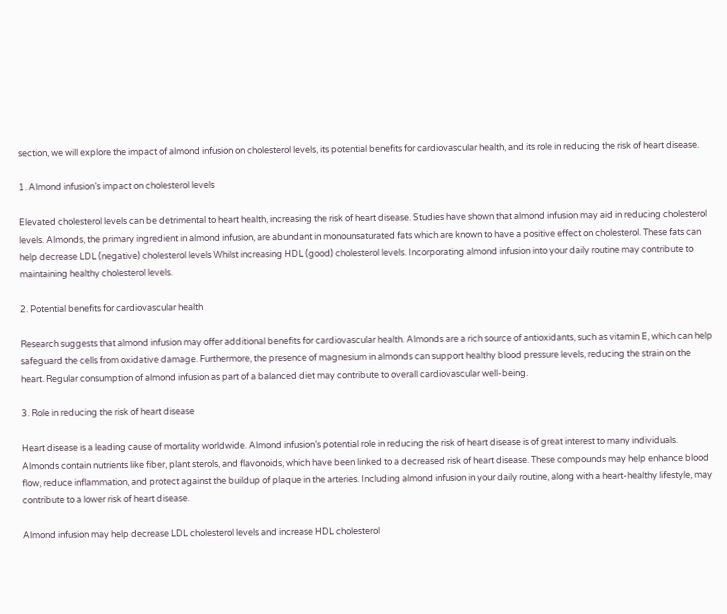section, we will explore the impact of almond infusion on cholesterol levels, its potential benefits for cardiovascular health, and its role in reducing the risk of heart disease.

1. Almond infusion’s impact on cholesterol levels

Elevated cholesterol levels can be detrimental to heart health, increasing the risk of heart disease. Studies have shown that almond infusion may aid in reducing cholesterol levels. Almonds, the primary ingredient in almond infusion, are abundant in monounsaturated fats which are known to have a positive effect on cholesterol. These fats can help decrease LDL (negative) cholesterol levels Whilst increasing HDL (good) cholesterol levels. Incorporating almond infusion into your daily routine may contribute to maintaining healthy cholesterol levels.

2. Potential benefits for cardiovascular health

Research suggests that almond infusion may offer additional benefits for cardiovascular health. Almonds are a rich source of antioxidants, such as vitamin E, which can help safeguard the cells from oxidative damage. Furthermore, the presence of magnesium in almonds can support healthy blood pressure levels, reducing the strain on the heart. Regular consumption of almond infusion as part of a balanced diet may contribute to overall cardiovascular well-being.

3. Role in reducing the risk of heart disease

Heart disease is a leading cause of mortality worldwide. Almond infusion’s potential role in reducing the risk of heart disease is of great interest to many individuals. Almonds contain nutrients like fiber, plant sterols, and flavonoids, which have been linked to a decreased risk of heart disease. These compounds may help enhance blood flow, reduce inflammation, and protect against the buildup of plaque in the arteries. Including almond infusion in your daily routine, along with a heart-healthy lifestyle, may contribute to a lower risk of heart disease.

Almond infusion may help decrease LDL cholesterol levels and increase HDL cholesterol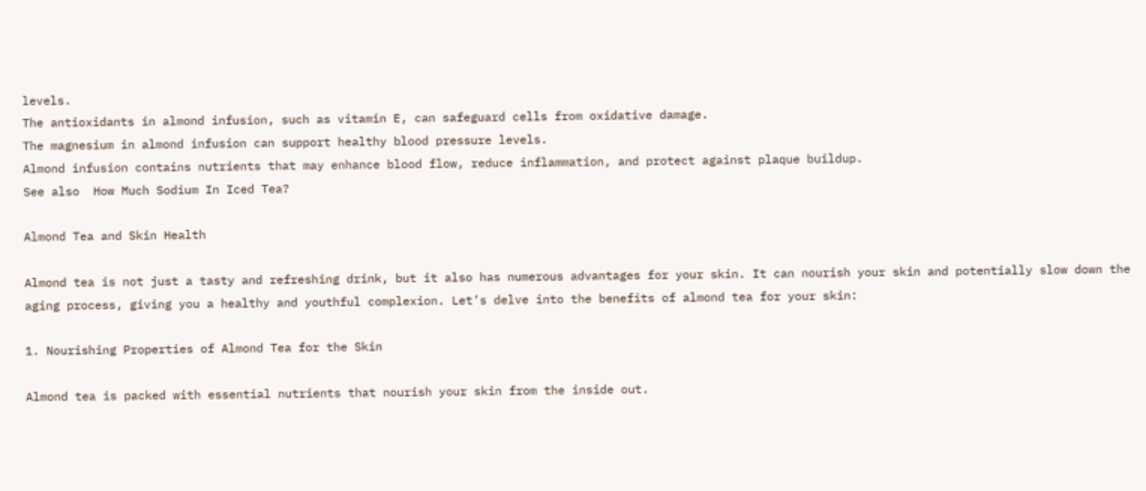levels.
The antioxidants in almond infusion, such as vitamin E, can safeguard cells from oxidative damage.
The magnesium in almond infusion can support healthy blood pressure levels.
Almond infusion contains nutrients that may enhance blood flow, reduce inflammation, and protect against plaque buildup.
See also  How Much Sodium In Iced Tea?

Almond Tea and Skin Health

Almond tea is not just a tasty and refreshing drink, but it also has numerous advantages for your skin. It can nourish your skin and potentially slow down the aging process, giving you a healthy and youthful complexion. Let’s delve into the benefits of almond tea for your skin:

1. Nourishing Properties of Almond Tea for the Skin

Almond tea is packed with essential nutrients that nourish your skin from the inside out.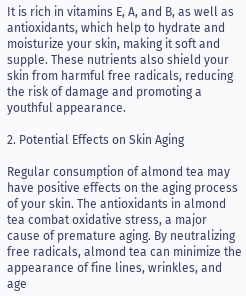It is rich in vitamins E, A, and B, as well as antioxidants, which help to hydrate and moisturize your skin, making it soft and supple. These nutrients also shield your skin from harmful free radicals, reducing the risk of damage and promoting a youthful appearance.

2. Potential Effects on Skin Aging

Regular consumption of almond tea may have positive effects on the aging process of your skin. The antioxidants in almond tea combat oxidative stress, a major cause of premature aging. By neutralizing free radicals, almond tea can minimize the appearance of fine lines, wrinkles, and age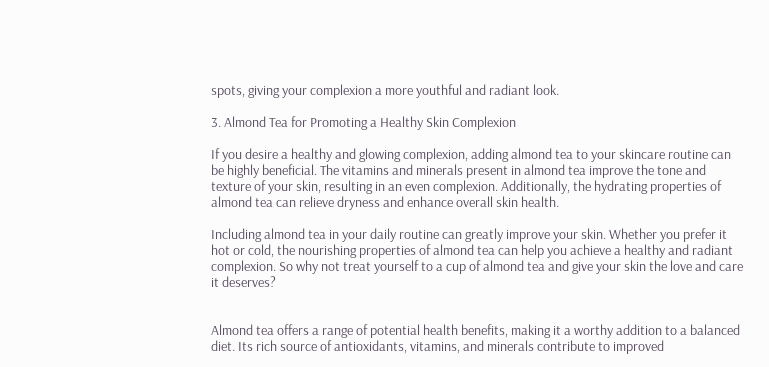spots, giving your complexion a more youthful and radiant look.

3. Almond Tea for Promoting a Healthy Skin Complexion

If you desire a healthy and glowing complexion, adding almond tea to your skincare routine can be highly beneficial. The vitamins and minerals present in almond tea improve the tone and texture of your skin, resulting in an even complexion. Additionally, the hydrating properties of almond tea can relieve dryness and enhance overall skin health.

Including almond tea in your daily routine can greatly improve your skin. Whether you prefer it hot or cold, the nourishing properties of almond tea can help you achieve a healthy and radiant complexion. So why not treat yourself to a cup of almond tea and give your skin the love and care it deserves?


Almond tea offers a range of potential health benefits, making it a worthy addition to a balanced diet. Its rich source of antioxidants, vitamins, and minerals contribute to improved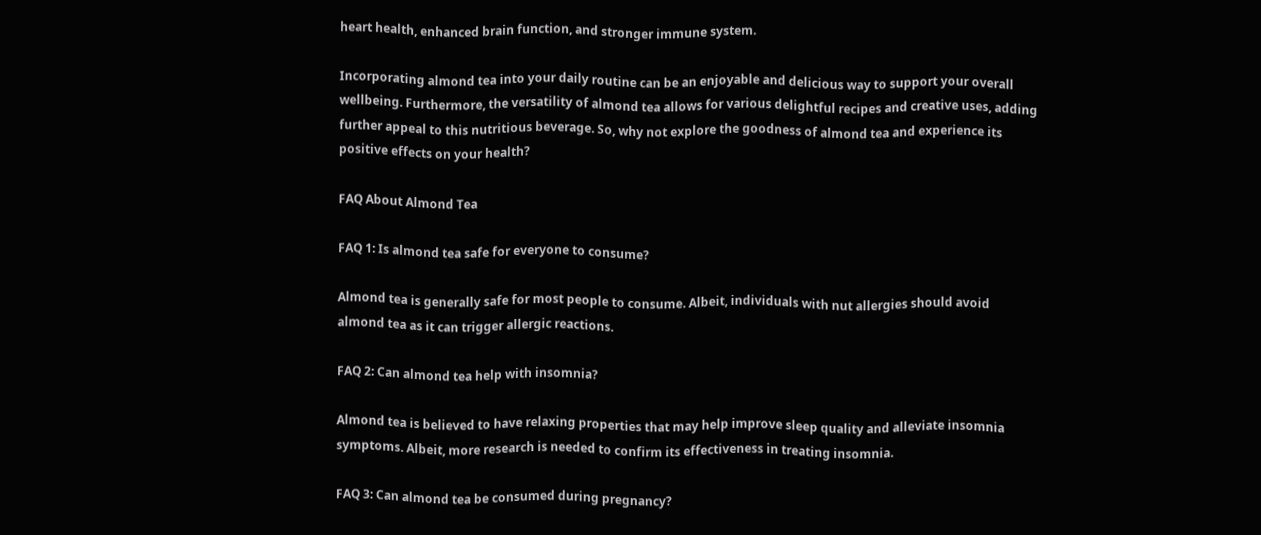heart health, enhanced brain function, and stronger immune system.

Incorporating almond tea into your daily routine can be an enjoyable and delicious way to support your overall wellbeing. Furthermore, the versatility of almond tea allows for various delightful recipes and creative uses, adding further appeal to this nutritious beverage. So, why not explore the goodness of almond tea and experience its positive effects on your health?

FAQ About Almond Tea

FAQ 1: Is almond tea safe for everyone to consume?

Almond tea is generally safe for most people to consume. Albeit, individuals with nut allergies should avoid almond tea as it can trigger allergic reactions.

FAQ 2: Can almond tea help with insomnia?

Almond tea is believed to have relaxing properties that may help improve sleep quality and alleviate insomnia symptoms. Albeit, more research is needed to confirm its effectiveness in treating insomnia.

FAQ 3: Can almond tea be consumed during pregnancy?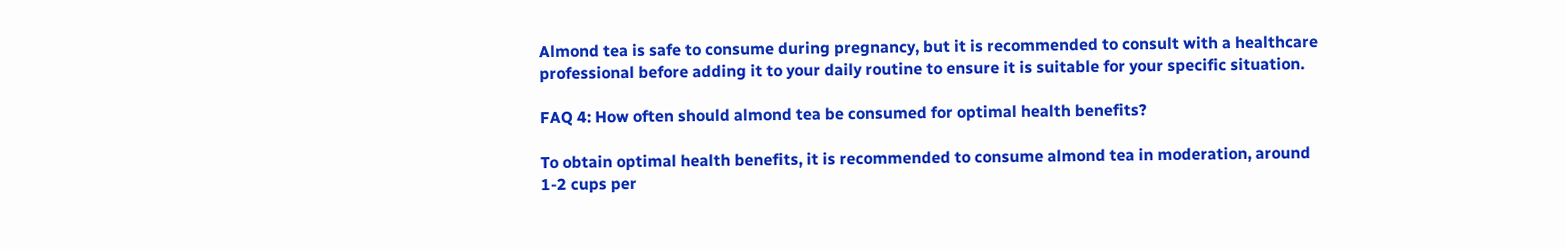Almond tea is safe to consume during pregnancy, but it is recommended to consult with a healthcare professional before adding it to your daily routine to ensure it is suitable for your specific situation.

FAQ 4: How often should almond tea be consumed for optimal health benefits?

To obtain optimal health benefits, it is recommended to consume almond tea in moderation, around 1-2 cups per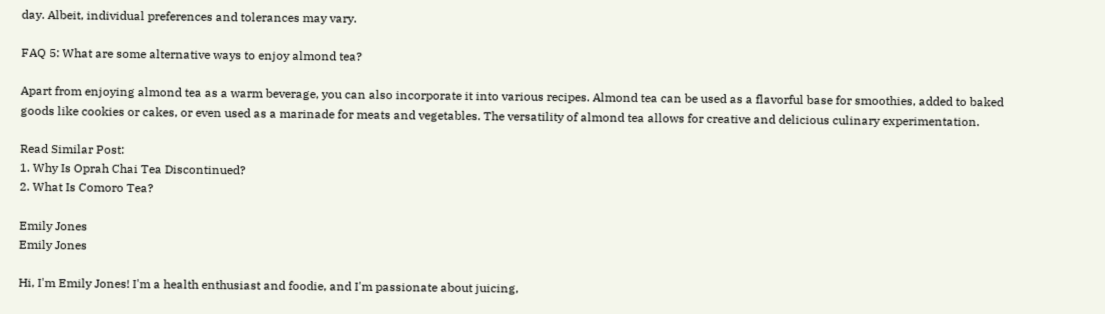day. Albeit, individual preferences and tolerances may vary.

FAQ 5: What are some alternative ways to enjoy almond tea?

Apart from enjoying almond tea as a warm beverage, you can also incorporate it into various recipes. Almond tea can be used as a flavorful base for smoothies, added to baked goods like cookies or cakes, or even used as a marinade for meats and vegetables. The versatility of almond tea allows for creative and delicious culinary experimentation.

Read Similar Post:
1. Why Is Oprah Chai Tea Discontinued?
2. What Is Comoro Tea?

Emily Jones
Emily Jones

Hi, I'm Emily Jones! I'm a health enthusiast and foodie, and I'm passionate about juicing,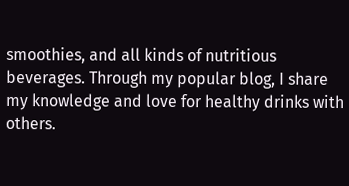smoothies, and all kinds of nutritious beverages. Through my popular blog, I share my knowledge and love for healthy drinks with others.